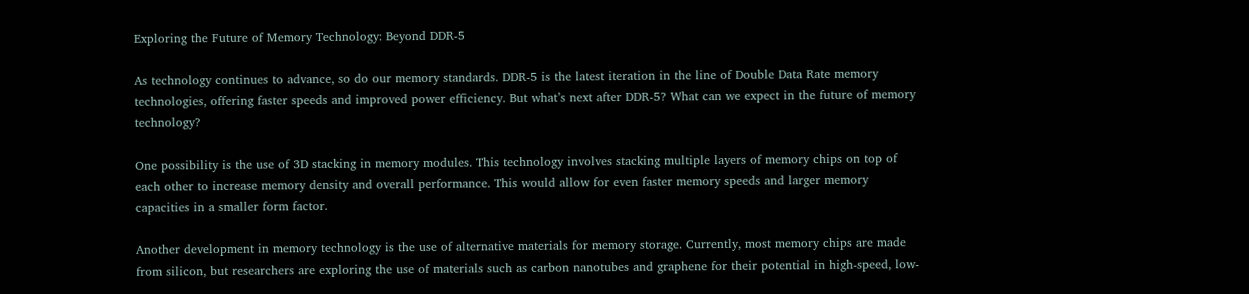Exploring the Future of Memory Technology: Beyond DDR-5

As technology continues to advance, so do our memory standards. DDR-5 is the latest iteration in the line of Double Data Rate memory technologies, offering faster speeds and improved power efficiency. But what’s next after DDR-5? What can we expect in the future of memory technology?

One possibility is the use of 3D stacking in memory modules. This technology involves stacking multiple layers of memory chips on top of each other to increase memory density and overall performance. This would allow for even faster memory speeds and larger memory capacities in a smaller form factor.

Another development in memory technology is the use of alternative materials for memory storage. Currently, most memory chips are made from silicon, but researchers are exploring the use of materials such as carbon nanotubes and graphene for their potential in high-speed, low-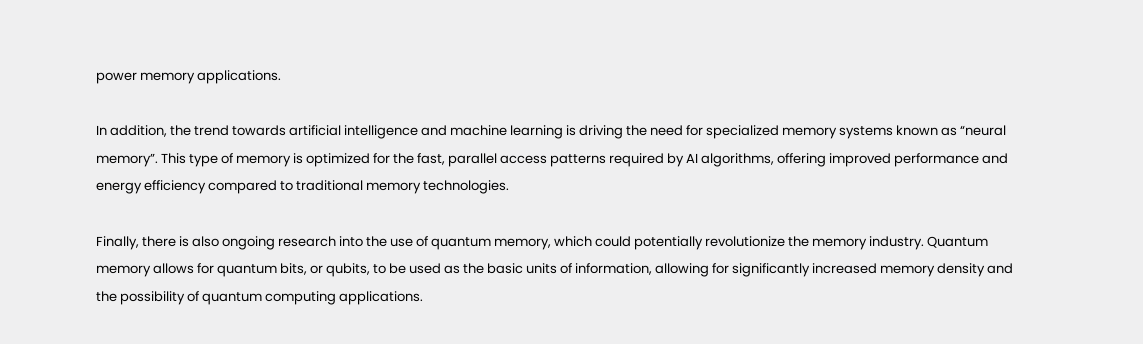power memory applications.

In addition, the trend towards artificial intelligence and machine learning is driving the need for specialized memory systems known as “neural memory”. This type of memory is optimized for the fast, parallel access patterns required by AI algorithms, offering improved performance and energy efficiency compared to traditional memory technologies.

Finally, there is also ongoing research into the use of quantum memory, which could potentially revolutionize the memory industry. Quantum memory allows for quantum bits, or qubits, to be used as the basic units of information, allowing for significantly increased memory density and the possibility of quantum computing applications.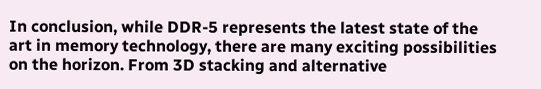In conclusion, while DDR-5 represents the latest state of the art in memory technology, there are many exciting possibilities on the horizon. From 3D stacking and alternative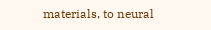materials, to neural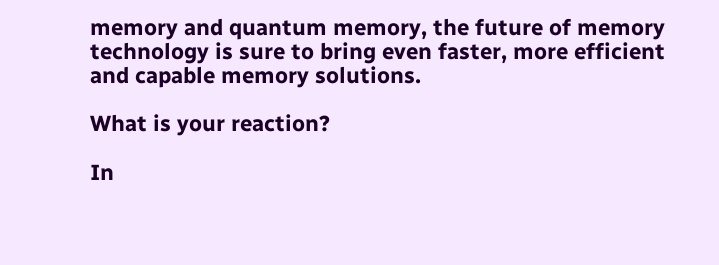memory and quantum memory, the future of memory technology is sure to bring even faster, more efficient and capable memory solutions.

What is your reaction?

In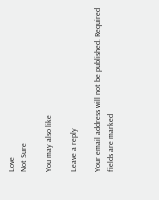Love
Not Sure

You may also like

Leave a reply

Your email address will not be published. Required fields are marked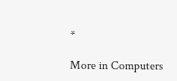*

More in Computers